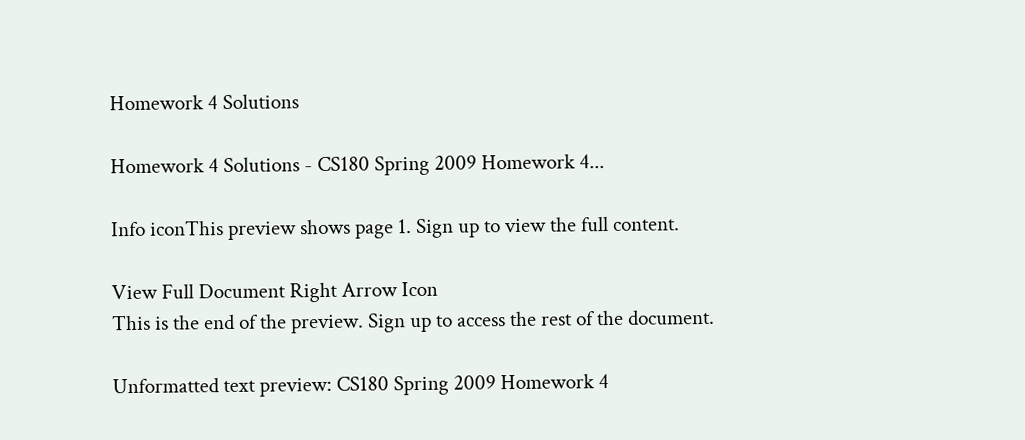Homework 4 Solutions

Homework 4 Solutions - CS180 Spring 2009 Homework 4...

Info iconThis preview shows page 1. Sign up to view the full content.

View Full Document Right Arrow Icon
This is the end of the preview. Sign up to access the rest of the document.

Unformatted text preview: CS180 Spring 2009 Homework 4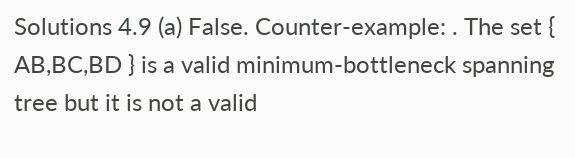Solutions 4.9 (a) False. Counter-example: . The set { AB,BC,BD } is a valid minimum-bottleneck spanning tree but it is not a valid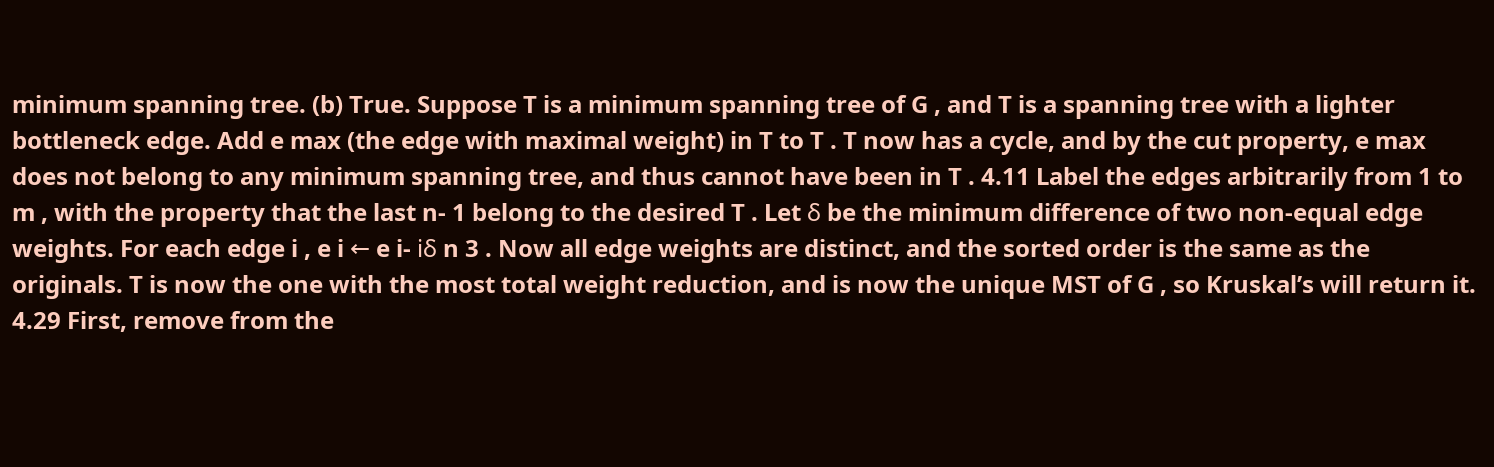minimum spanning tree. (b) True. Suppose T is a minimum spanning tree of G , and T is a spanning tree with a lighter bottleneck edge. Add e max (the edge with maximal weight) in T to T . T now has a cycle, and by the cut property, e max does not belong to any minimum spanning tree, and thus cannot have been in T . 4.11 Label the edges arbitrarily from 1 to m , with the property that the last n- 1 belong to the desired T . Let δ be the minimum difference of two non-equal edge weights. For each edge i , e i ← e i- iδ n 3 . Now all edge weights are distinct, and the sorted order is the same as the originals. T is now the one with the most total weight reduction, and is now the unique MST of G , so Kruskal’s will return it. 4.29 First, remove from the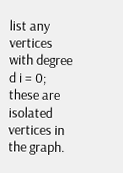list any vertices with degree d i = 0; these are isolated vertices in the graph.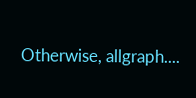Otherwise, allgraph....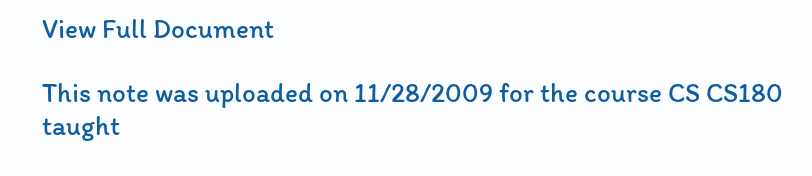View Full Document

This note was uploaded on 11/28/2009 for the course CS CS180 taught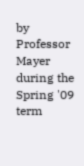by Professor Mayer during the Spring '09 term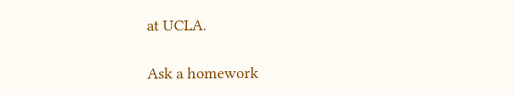at UCLA.

Ask a homework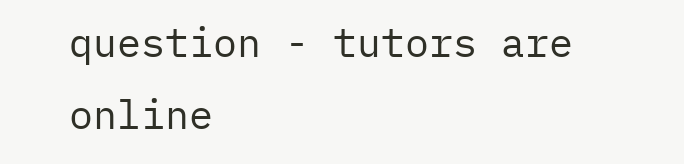question - tutors are online